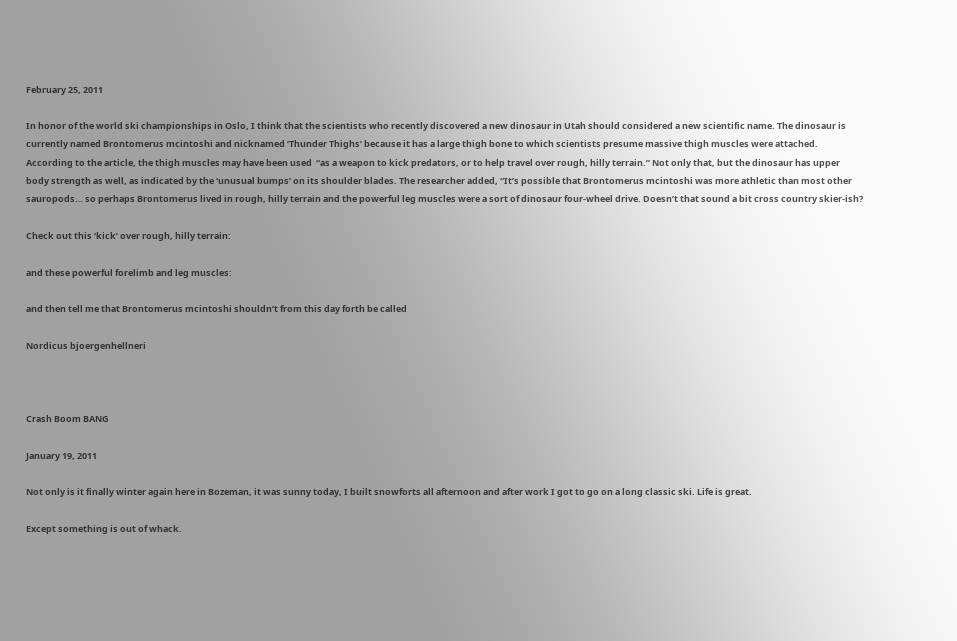February 25, 2011

In honor of the world ski championships in Oslo, I think that the scientists who recently discovered a new dinosaur in Utah should considered a new scientific name. The dinosaur is currently named Brontomerus mcintoshi and nicknamed ‘Thunder Thighs’ because it has a large thigh bone to which scientists presume massive thigh muscles were attached. According to the article, the thigh muscles may have been used  “as a weapon to kick predators, or to help travel over rough, hilly terrain.” Not only that, but the dinosaur has upper body strength as well, as indicated by the ‘unusual bumps’ on its shoulder blades. The researcher added, “It’s possible that Brontomerus mcintoshi was more athletic than most other sauropods… so perhaps Brontomerus lived in rough, hilly terrain and the powerful leg muscles were a sort of dinosaur four-wheel drive. Doesn’t that sound a bit cross country skier-ish?

Check out this ‘kick’ over rough, hilly terrain:

and these powerful forelimb and leg muscles:

and then tell me that Brontomerus mcintoshi shouldn’t from this day forth be called

Nordicus bjoergenhellneri



Crash Boom BANG

January 19, 2011

Not only is it finally winter again here in Bozeman, it was sunny today, I built snowforts all afternoon and after work I got to go on a long classic ski. Life is great.

Except something is out of whack.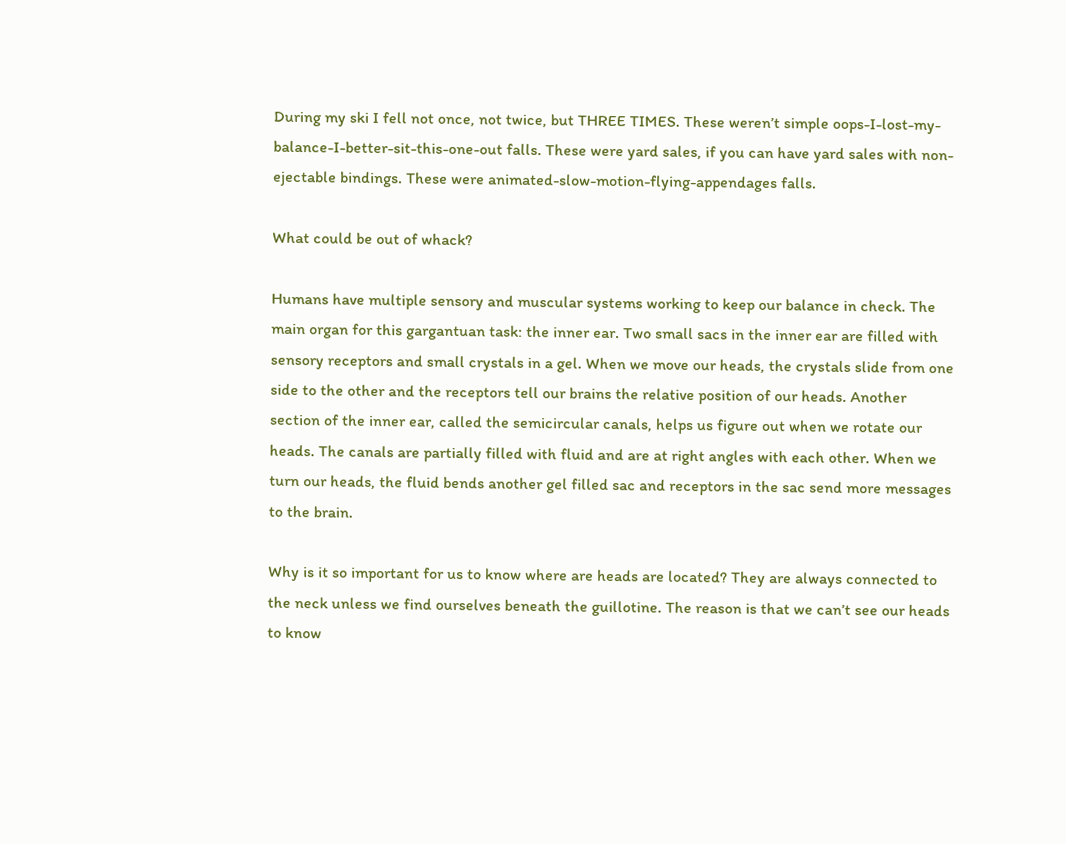During my ski I fell not once, not twice, but THREE TIMES. These weren’t simple oops-I-lost-my-balance-I-better-sit-this-one-out falls. These were yard sales, if you can have yard sales with non-ejectable bindings. These were animated-slow-motion-flying-appendages falls.

What could be out of whack?

Humans have multiple sensory and muscular systems working to keep our balance in check. The main organ for this gargantuan task: the inner ear. Two small sacs in the inner ear are filled with sensory receptors and small crystals in a gel. When we move our heads, the crystals slide from one side to the other and the receptors tell our brains the relative position of our heads. Another section of the inner ear, called the semicircular canals, helps us figure out when we rotate our heads. The canals are partially filled with fluid and are at right angles with each other. When we turn our heads, the fluid bends another gel filled sac and receptors in the sac send more messages to the brain.

Why is it so important for us to know where are heads are located? They are always connected to the neck unless we find ourselves beneath the guillotine. The reason is that we can’t see our heads to know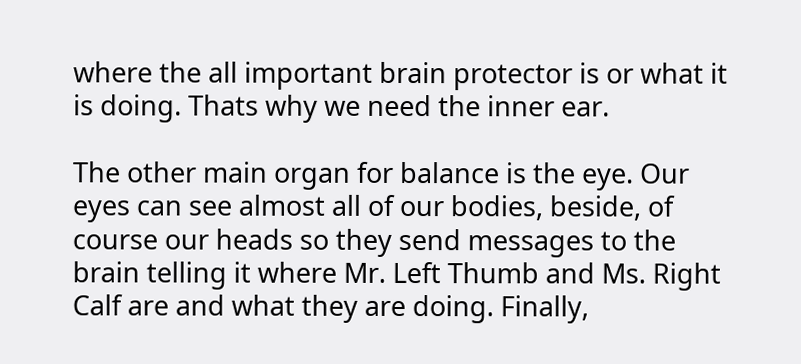where the all important brain protector is or what it is doing. Thats why we need the inner ear.

The other main organ for balance is the eye. Our eyes can see almost all of our bodies, beside, of course our heads so they send messages to the brain telling it where Mr. Left Thumb and Ms. Right Calf are and what they are doing. Finally,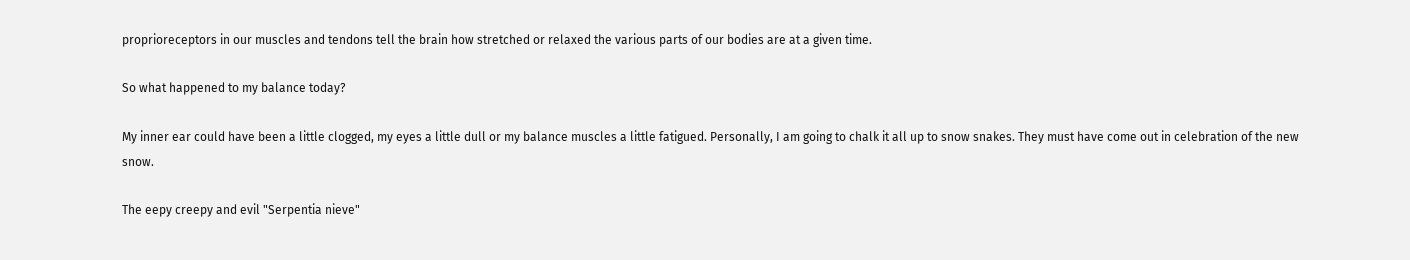proprioreceptors in our muscles and tendons tell the brain how stretched or relaxed the various parts of our bodies are at a given time.

So what happened to my balance today?

My inner ear could have been a little clogged, my eyes a little dull or my balance muscles a little fatigued. Personally, I am going to chalk it all up to snow snakes. They must have come out in celebration of the new snow.

The eepy creepy and evil "Serpentia nieve"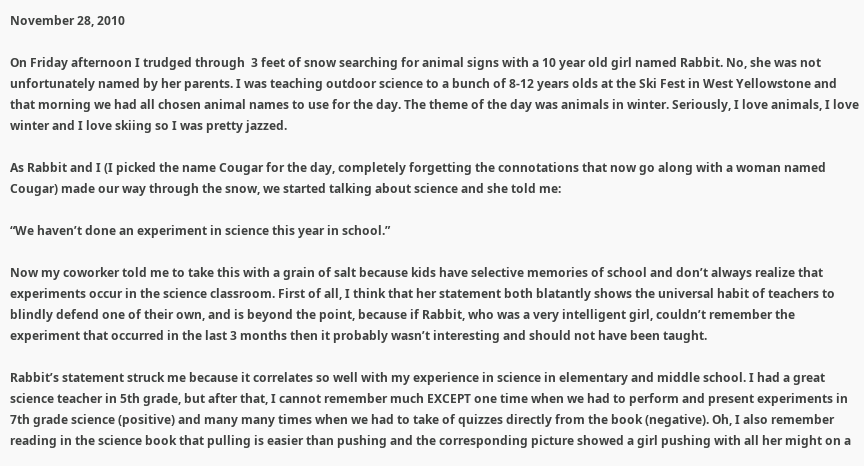November 28, 2010

On Friday afternoon I trudged through  3 feet of snow searching for animal signs with a 10 year old girl named Rabbit. No, she was not unfortunately named by her parents. I was teaching outdoor science to a bunch of 8-12 years olds at the Ski Fest in West Yellowstone and that morning we had all chosen animal names to use for the day. The theme of the day was animals in winter. Seriously, I love animals, I love winter and I love skiing so I was pretty jazzed.

As Rabbit and I (I picked the name Cougar for the day, completely forgetting the connotations that now go along with a woman named Cougar) made our way through the snow, we started talking about science and she told me:

“We haven’t done an experiment in science this year in school.”

Now my coworker told me to take this with a grain of salt because kids have selective memories of school and don’t always realize that experiments occur in the science classroom. First of all, I think that her statement both blatantly shows the universal habit of teachers to blindly defend one of their own, and is beyond the point, because if Rabbit, who was a very intelligent girl, couldn’t remember the experiment that occurred in the last 3 months then it probably wasn’t interesting and should not have been taught.

Rabbit’s statement struck me because it correlates so well with my experience in science in elementary and middle school. I had a great science teacher in 5th grade, but after that, I cannot remember much EXCEPT one time when we had to perform and present experiments in 7th grade science (positive) and many many times when we had to take of quizzes directly from the book (negative). Oh, I also remember reading in the science book that pulling is easier than pushing and the corresponding picture showed a girl pushing with all her might on a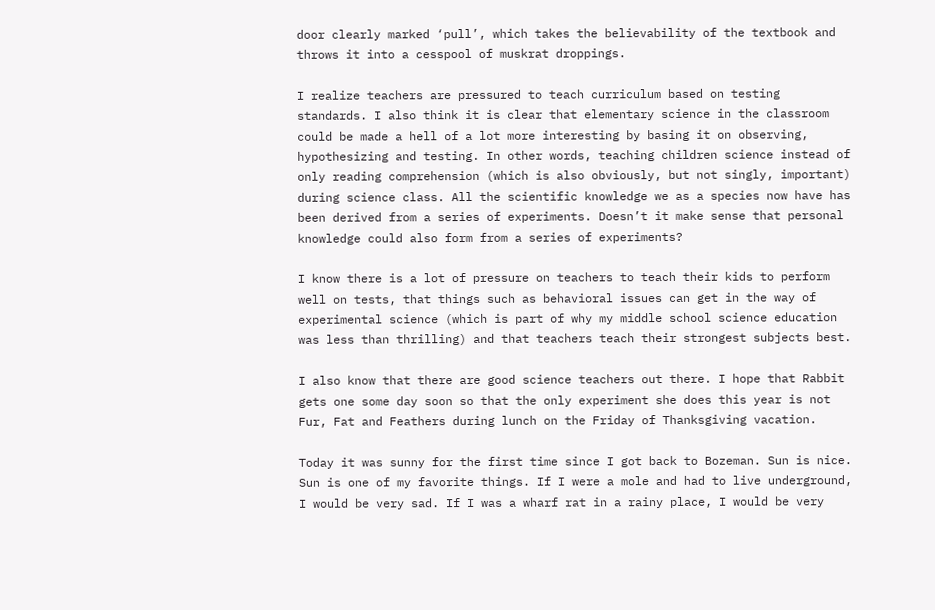door clearly marked ‘pull’, which takes the believability of the textbook and throws it into a cesspool of muskrat droppings.

I realize teachers are pressured to teach curriculum based on testing standards. I also think it is clear that elementary science in the classroom could be made a hell of a lot more interesting by basing it on observing, hypothesizing and testing. In other words, teaching children science instead of only reading comprehension (which is also obviously, but not singly, important) during science class. All the scientific knowledge we as a species now have has been derived from a series of experiments. Doesn’t it make sense that personal knowledge could also form from a series of experiments?

I know there is a lot of pressure on teachers to teach their kids to perform well on tests, that things such as behavioral issues can get in the way of experimental science (which is part of why my middle school science education was less than thrilling) and that teachers teach their strongest subjects best.

I also know that there are good science teachers out there. I hope that Rabbit gets one some day soon so that the only experiment she does this year is not Fur, Fat and Feathers during lunch on the Friday of Thanksgiving vacation.

Today it was sunny for the first time since I got back to Bozeman. Sun is nice. Sun is one of my favorite things. If I were a mole and had to live underground, I would be very sad. If I was a wharf rat in a rainy place, I would be very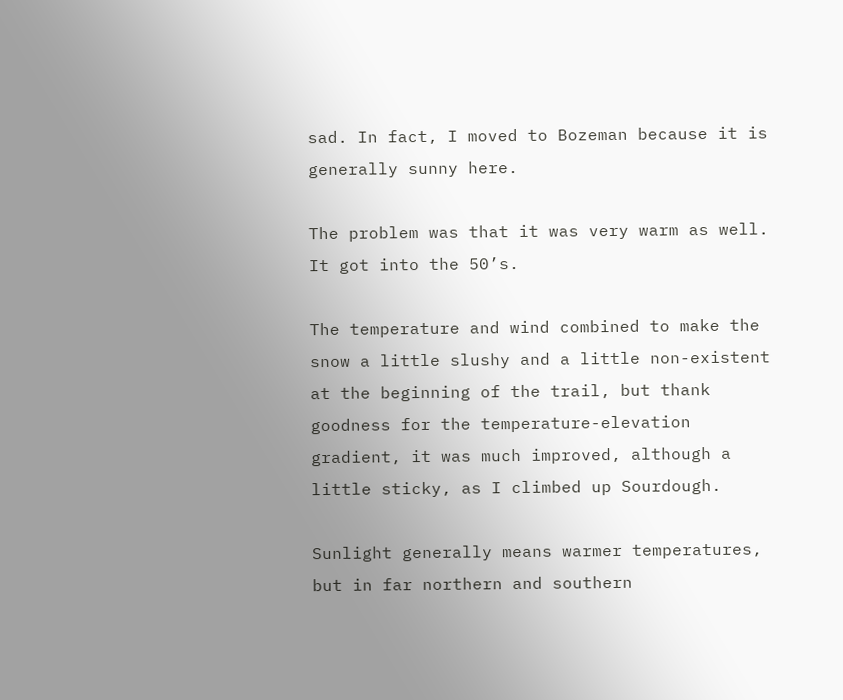sad. In fact, I moved to Bozeman because it is generally sunny here.

The problem was that it was very warm as well. It got into the 50’s.

The temperature and wind combined to make the snow a little slushy and a little non-existent at the beginning of the trail, but thank goodness for the temperature-elevation gradient, it was much improved, although a little sticky, as I climbed up Sourdough.

Sunlight generally means warmer temperatures, but in far northern and southern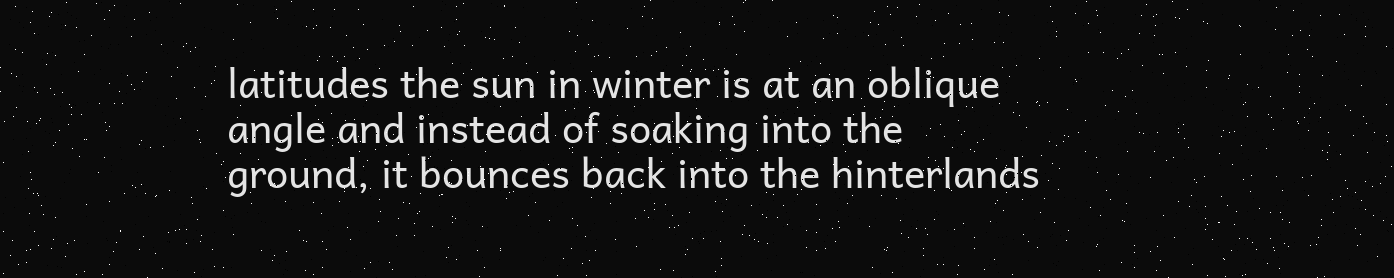latitudes the sun in winter is at an oblique angle and instead of soaking into the ground, it bounces back into the hinterlands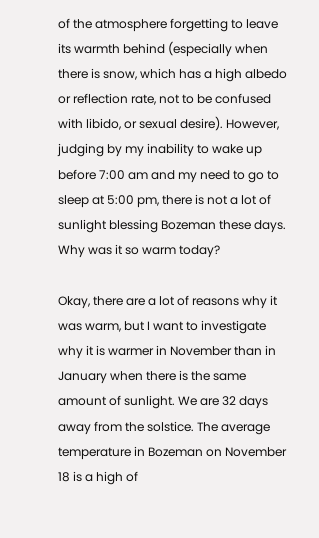of the atmosphere forgetting to leave its warmth behind (especially when there is snow, which has a high albedo or reflection rate, not to be confused with libido, or sexual desire). However, judging by my inability to wake up before 7:00 am and my need to go to sleep at 5:00 pm, there is not a lot of sunlight blessing Bozeman these days. Why was it so warm today?

Okay, there are a lot of reasons why it was warm, but I want to investigate why it is warmer in November than in January when there is the same amount of sunlight. We are 32 days away from the solstice. The average temperature in Bozeman on November 18 is a high of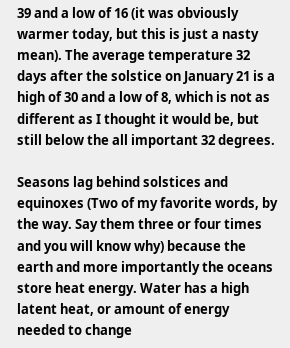39 and a low of 16 (it was obviously warmer today, but this is just a nasty mean). The average temperature 32 days after the solstice on January 21 is a high of 30 and a low of 8, which is not as different as I thought it would be, but still below the all important 32 degrees.

Seasons lag behind solstices and equinoxes (Two of my favorite words, by the way. Say them three or four times and you will know why) because the earth and more importantly the oceans store heat energy. Water has a high latent heat, or amount of energy needed to change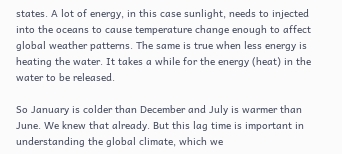states. A lot of energy, in this case sunlight, needs to injected into the oceans to cause temperature change enough to affect global weather patterns. The same is true when less energy is heating the water. It takes a while for the energy (heat) in the water to be released.

So January is colder than December and July is warmer than June. We knew that already. But this lag time is important in understanding the global climate, which we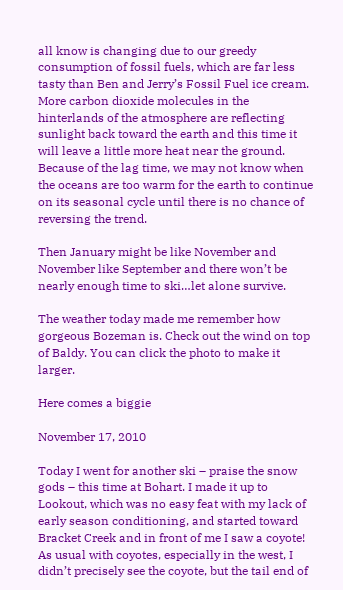all know is changing due to our greedy consumption of fossil fuels, which are far less tasty than Ben and Jerry’s Fossil Fuel ice cream. More carbon dioxide molecules in the hinterlands of the atmosphere are reflecting sunlight back toward the earth and this time it will leave a little more heat near the ground. Because of the lag time, we may not know when the oceans are too warm for the earth to continue on its seasonal cycle until there is no chance of reversing the trend.

Then January might be like November and November like September and there won’t be nearly enough time to ski…let alone survive.

The weather today made me remember how gorgeous Bozeman is. Check out the wind on top of Baldy. You can click the photo to make it larger.

Here comes a biggie

November 17, 2010

Today I went for another ski – praise the snow gods – this time at Bohart. I made it up to Lookout, which was no easy feat with my lack of early season conditioning, and started toward Bracket Creek and in front of me I saw a coyote! As usual with coyotes, especially in the west, I didn’t precisely see the coyote, but the tail end of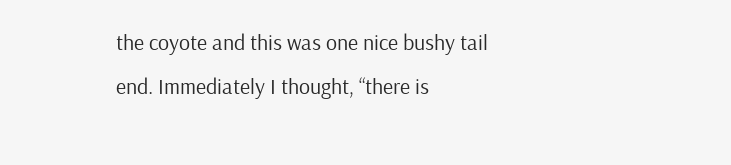the coyote and this was one nice bushy tail end. Immediately I thought, “there is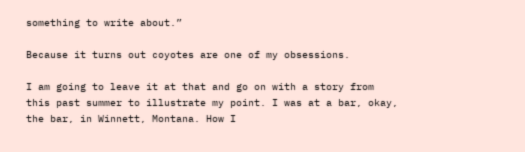something to write about.”

Because it turns out coyotes are one of my obsessions.

I am going to leave it at that and go on with a story from this past summer to illustrate my point. I was at a bar, okay, the bar, in Winnett, Montana. How I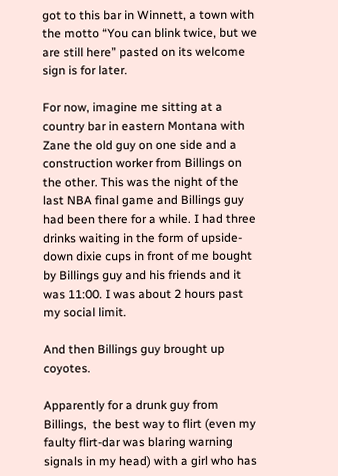got to this bar in Winnett, a town with the motto “You can blink twice, but we are still here” pasted on its welcome sign is for later.

For now, imagine me sitting at a country bar in eastern Montana with Zane the old guy on one side and a construction worker from Billings on the other. This was the night of the last NBA final game and Billings guy had been there for a while. I had three drinks waiting in the form of upside-down dixie cups in front of me bought by Billings guy and his friends and it was 11:00. I was about 2 hours past my social limit.

And then Billings guy brought up coyotes.

Apparently for a drunk guy from Billings,  the best way to flirt (even my faulty flirt-dar was blaring warning signals in my head) with a girl who has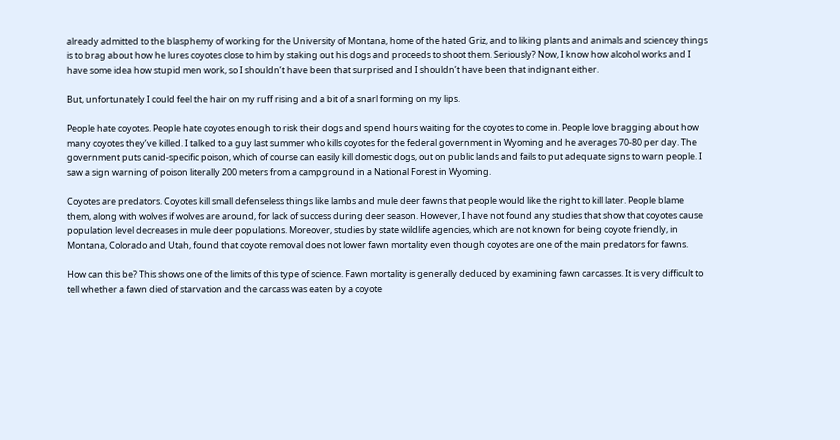already admitted to the blasphemy of working for the University of Montana, home of the hated Griz, and to liking plants and animals and sciencey things is to brag about how he lures coyotes close to him by staking out his dogs and proceeds to shoot them. Seriously? Now, I know how alcohol works and I have some idea how stupid men work, so I shouldn’t have been that surprised and I shouldn’t have been that indignant either.

But, unfortunately I could feel the hair on my ruff rising and a bit of a snarl forming on my lips.

People hate coyotes. People hate coyotes enough to risk their dogs and spend hours waiting for the coyotes to come in. People love bragging about how many coyotes they’ve killed. I talked to a guy last summer who kills coyotes for the federal government in Wyoming and he averages 70-80 per day. The government puts canid-specific poison, which of course can easily kill domestic dogs, out on public lands and fails to put adequate signs to warn people. I saw a sign warning of poison literally 200 meters from a campground in a National Forest in Wyoming.

Coyotes are predators. Coyotes kill small defenseless things like lambs and mule deer fawns that people would like the right to kill later. People blame them, along with wolves if wolves are around, for lack of success during deer season. However, I have not found any studies that show that coyotes cause population level decreases in mule deer populations. Moreover, studies by state wildlife agencies, which are not known for being coyote friendly, in Montana, Colorado and Utah, found that coyote removal does not lower fawn mortality even though coyotes are one of the main predators for fawns.

How can this be? This shows one of the limits of this type of science. Fawn mortality is generally deduced by examining fawn carcasses. It is very difficult to tell whether a fawn died of starvation and the carcass was eaten by a coyote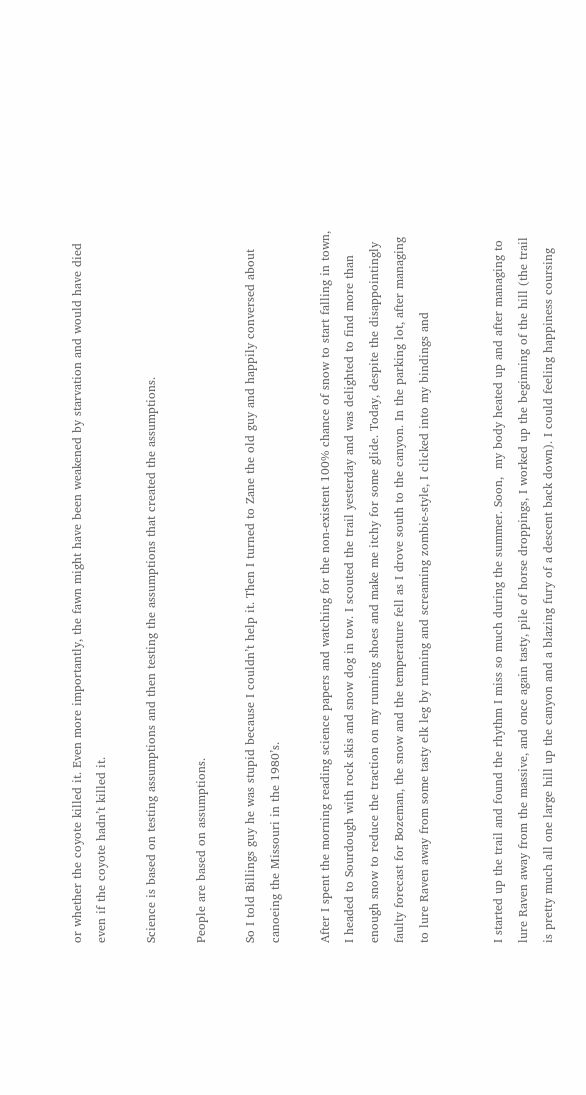or whether the coyote killed it. Even more importantly, the fawn might have been weakened by starvation and would have died  even if the coyote hadn’t killed it.

Science is based on testing assumptions and then testing the assumptions that created the assumptions.

People are based on assumptions.

So I told Billings guy he was stupid because I couldn’t help it. Then I turned to Zane the old guy and happily conversed about canoeing the Missouri in the 1980’s.

After I spent the morning reading science papers and watching for the non-existent 100% chance of snow to start falling in town, I headed to Sourdough with rock skis and snow dog in tow. I scouted the trail yesterday and was delighted to find more than enough snow to reduce the traction on my running shoes and make me itchy for some glide. Today, despite the disappointingly faulty forecast for Bozeman, the snow and the temperature fell as I drove south to the canyon. In the parking lot, after managing to lure Raven away from some tasty elk leg by running and screaming zombie-style, I clicked into my bindings and


I started up the trail and found the rhythm I miss so much during the summer. Soon,  my body heated up and after managing to lure Raven away from the massive, and once again tasty, pile of horse droppings, I worked up the beginning of the hill (the trail is pretty much all one large hill up the canyon and a blazing fury of a descent back down). I could feeling happiness coursing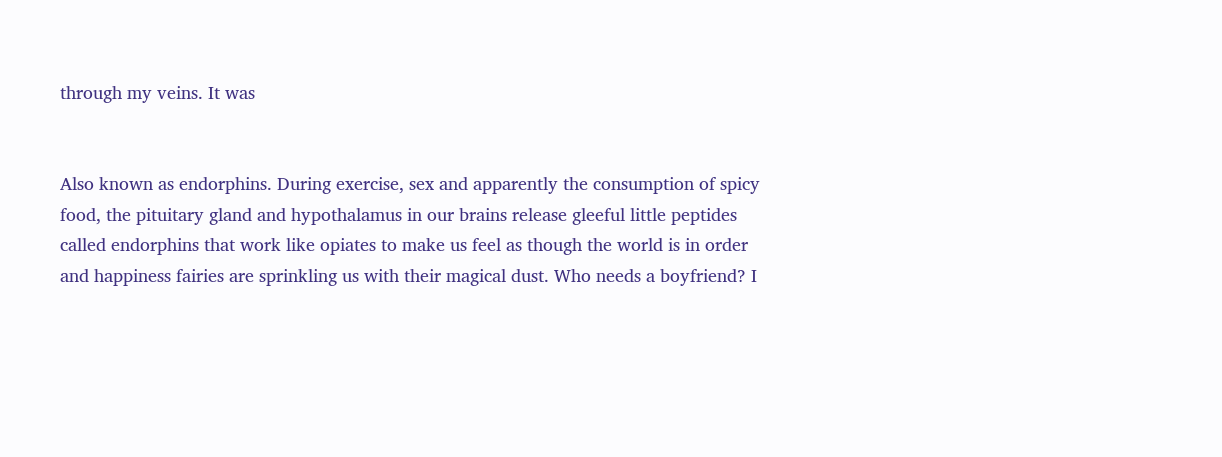through my veins. It was


Also known as endorphins. During exercise, sex and apparently the consumption of spicy food, the pituitary gland and hypothalamus in our brains release gleeful little peptides called endorphins that work like opiates to make us feel as though the world is in order and happiness fairies are sprinkling us with their magical dust. Who needs a boyfriend? I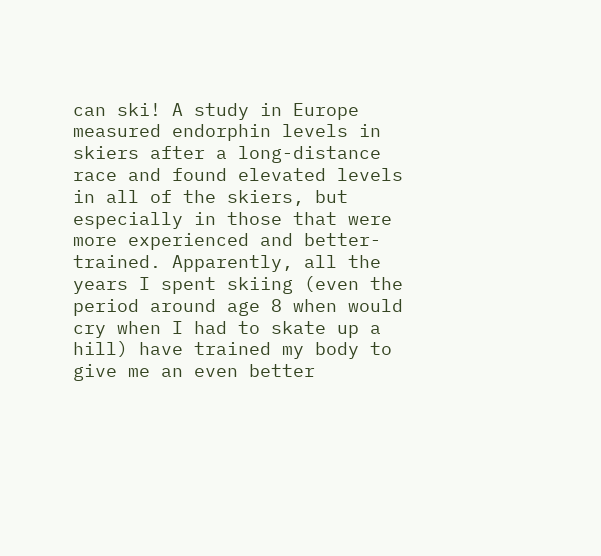can ski! A study in Europe measured endorphin levels in skiers after a long-distance race and found elevated levels in all of the skiers, but especially in those that were more experienced and better-trained. Apparently, all the years I spent skiing (even the period around age 8 when would cry when I had to skate up a hill) have trained my body to give me an even better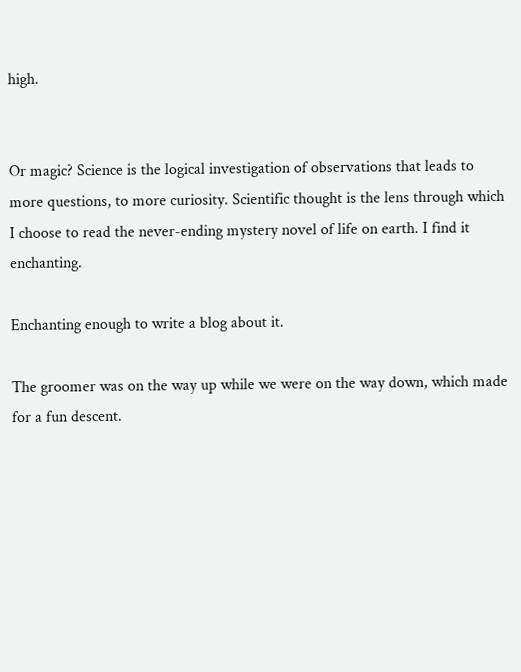high.


Or magic? Science is the logical investigation of observations that leads to more questions, to more curiosity. Scientific thought is the lens through which I choose to read the never-ending mystery novel of life on earth. I find it enchanting.

Enchanting enough to write a blog about it.

The groomer was on the way up while we were on the way down, which made for a fun descent.